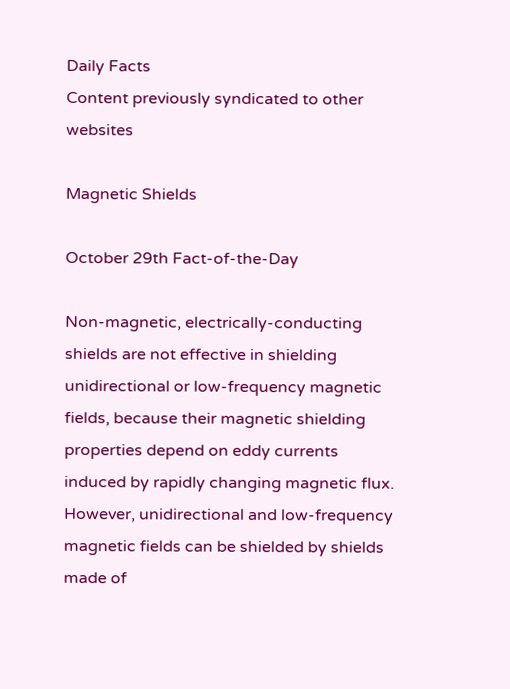Daily Facts
Content previously syndicated to other websites

Magnetic Shields

October 29th Fact-of-the-Day

Non-magnetic, electrically-conducting shields are not effective in shielding unidirectional or low-frequency magnetic fields, because their magnetic shielding properties depend on eddy currents induced by rapidly changing magnetic flux. However, unidirectional and low-frequency magnetic fields can be shielded by shields made of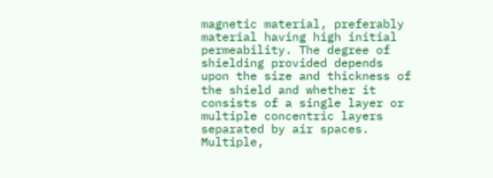magnetic material, preferably material having high initial permeability. The degree of shielding provided depends upon the size and thickness of the shield and whether it consists of a single layer or multiple concentric layers separated by air spaces. Multiple,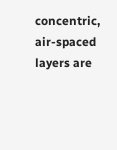concentric, air-spaced layers are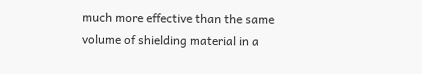much more effective than the same volume of shielding material in a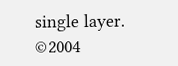single layer. ©2004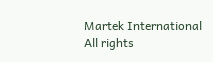Martek International All rights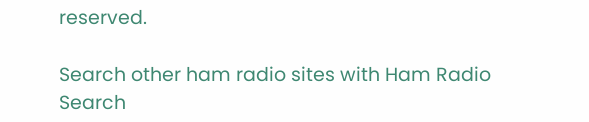reserved.

Search other ham radio sites with Ham Radio Search